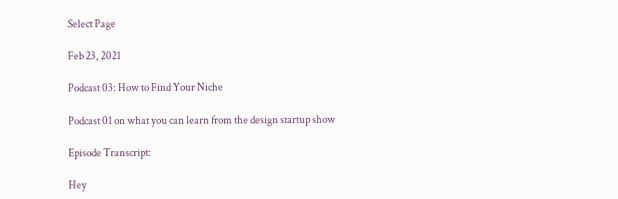Select Page

Feb 23, 2021

Podcast 03: How to Find Your Niche

Podcast 01 on what you can learn from the design startup show

Episode Transcript:

Hey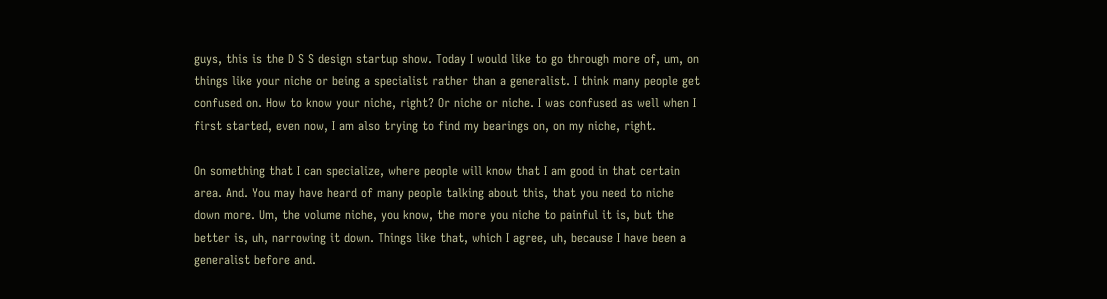guys, this is the D S S design startup show. Today I would like to go through more of, um, on things like your niche or being a specialist rather than a generalist. I think many people get confused on. How to know your niche, right? Or niche or niche. I was confused as well when I first started, even now, I am also trying to find my bearings on, on my niche, right.

On something that I can specialize, where people will know that I am good in that certain area. And. You may have heard of many people talking about this, that you need to niche down more. Um, the volume niche, you know, the more you niche to painful it is, but the better is, uh, narrowing it down. Things like that, which I agree, uh, because I have been a generalist before and.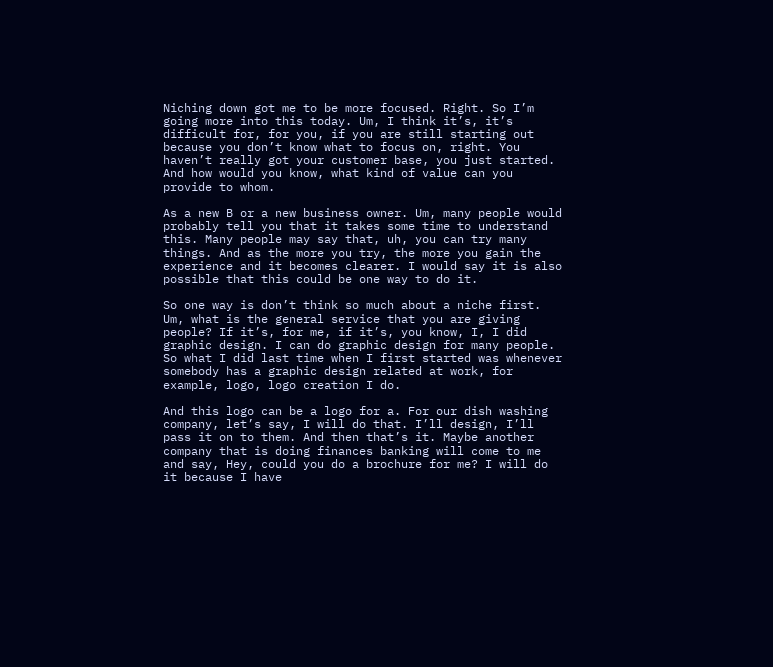Niching down got me to be more focused. Right. So I’m going more into this today. Um, I think it’s, it’s difficult for, for you, if you are still starting out because you don’t know what to focus on, right. You haven’t really got your customer base, you just started. And how would you know, what kind of value can you provide to whom.

As a new B or a new business owner. Um, many people would probably tell you that it takes some time to understand this. Many people may say that, uh, you can try many things. And as the more you try, the more you gain the experience and it becomes clearer. I would say it is also possible that this could be one way to do it.

So one way is don’t think so much about a niche first. Um, what is the general service that you are giving people? If it’s, for me, if it’s, you know, I, I did graphic design. I can do graphic design for many people. So what I did last time when I first started was whenever somebody has a graphic design related at work, for example, logo, logo creation I do.

And this logo can be a logo for a. For our dish washing company, let’s say, I will do that. I’ll design, I’ll pass it on to them. And then that’s it. Maybe another company that is doing finances banking will come to me and say, Hey, could you do a brochure for me? I will do it because I have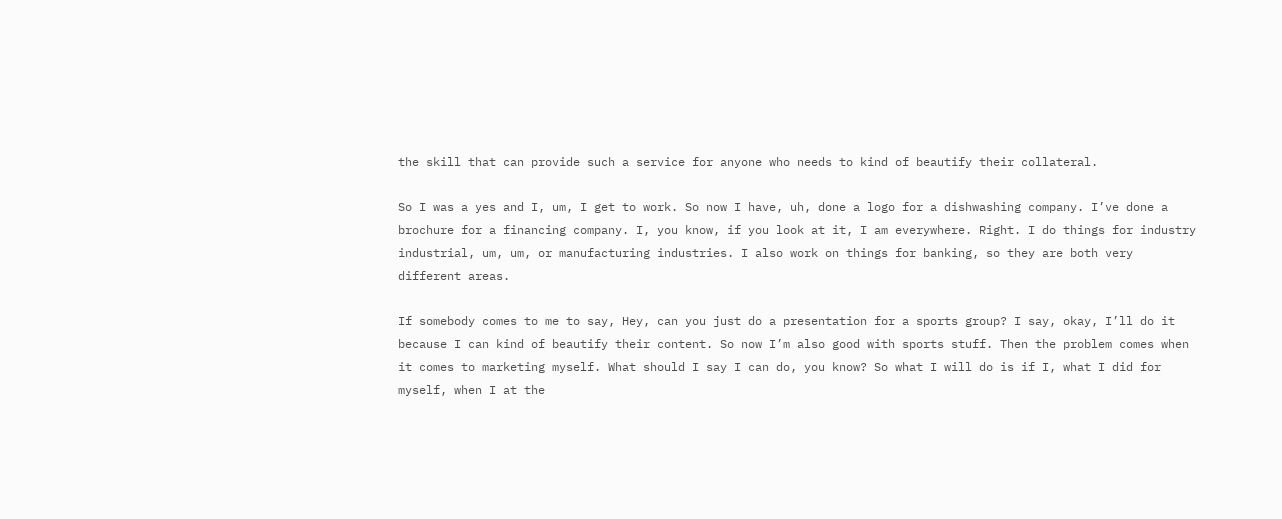the skill that can provide such a service for anyone who needs to kind of beautify their collateral.

So I was a yes and I, um, I get to work. So now I have, uh, done a logo for a dishwashing company. I’ve done a brochure for a financing company. I, you know, if you look at it, I am everywhere. Right. I do things for industry industrial, um, um, or manufacturing industries. I also work on things for banking, so they are both very different areas.

If somebody comes to me to say, Hey, can you just do a presentation for a sports group? I say, okay, I’ll do it because I can kind of beautify their content. So now I’m also good with sports stuff. Then the problem comes when it comes to marketing myself. What should I say I can do, you know? So what I will do is if I, what I did for myself, when I at the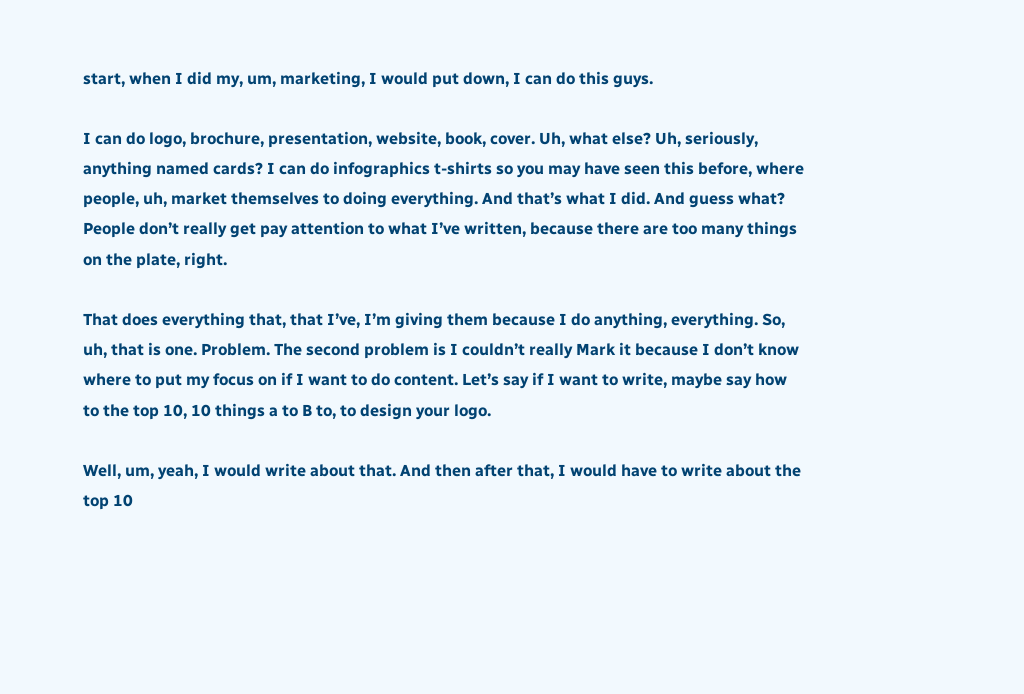start, when I did my, um, marketing, I would put down, I can do this guys.

I can do logo, brochure, presentation, website, book, cover. Uh, what else? Uh, seriously, anything named cards? I can do infographics t-shirts so you may have seen this before, where people, uh, market themselves to doing everything. And that’s what I did. And guess what? People don’t really get pay attention to what I’ve written, because there are too many things on the plate, right.

That does everything that, that I’ve, I’m giving them because I do anything, everything. So, uh, that is one. Problem. The second problem is I couldn’t really Mark it because I don’t know where to put my focus on if I want to do content. Let’s say if I want to write, maybe say how to the top 10, 10 things a to B to, to design your logo.

Well, um, yeah, I would write about that. And then after that, I would have to write about the top 10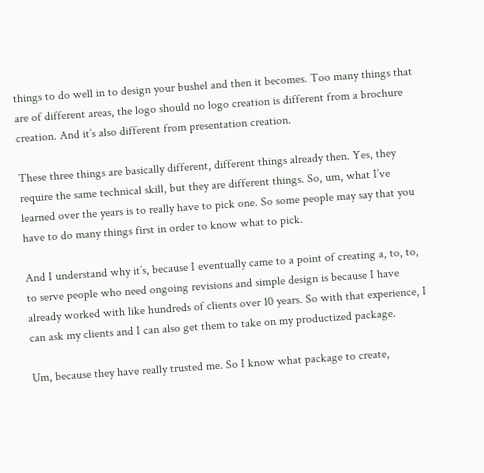things to do well in to design your bushel and then it becomes. Too many things that are of different areas, the logo should no logo creation is different from a brochure creation. And it’s also different from presentation creation.

These three things are basically different, different things already then. Yes, they require the same technical skill, but they are different things. So, um, what I’ve learned over the years is to really have to pick one. So some people may say that you have to do many things first in order to know what to pick.

And I understand why it’s, because I eventually came to a point of creating a, to, to, to serve people who need ongoing revisions and simple design is because I have already worked with like hundreds of clients over 10 years. So with that experience, I can ask my clients and I can also get them to take on my productized package.

Um, because they have really trusted me. So I know what package to create,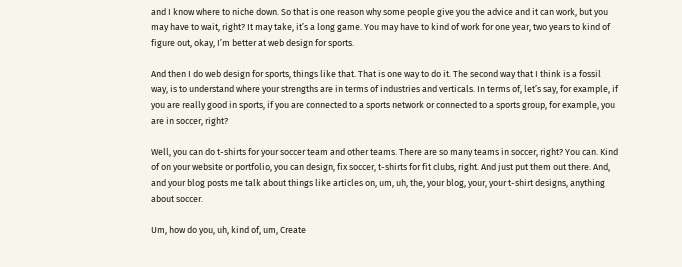and I know where to niche down. So that is one reason why some people give you the advice and it can work, but you may have to wait, right? It may take, it’s a long game. You may have to kind of work for one year, two years to kind of figure out, okay, I’m better at web design for sports.

And then I do web design for sports, things like that. That is one way to do it. The second way that I think is a fossil way, is to understand where your strengths are in terms of industries and verticals. In terms of, let’s say, for example, if you are really good in sports, if you are connected to a sports network or connected to a sports group, for example, you are in soccer, right?

Well, you can do t-shirts for your soccer team and other teams. There are so many teams in soccer, right? You can. Kind of on your website or portfolio, you can design, fix soccer, t-shirts for fit clubs, right. And just put them out there. And, and your blog posts me talk about things like articles on, um, uh, the, your blog, your, your t-shirt designs, anything about soccer.

Um, how do you, uh, kind of, um, Create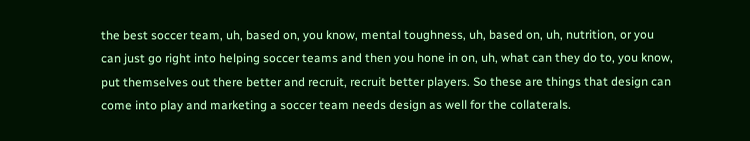the best soccer team, uh, based on, you know, mental toughness, uh, based on, uh, nutrition, or you can just go right into helping soccer teams and then you hone in on, uh, what can they do to, you know, put themselves out there better and recruit, recruit better players. So these are things that design can come into play and marketing a soccer team needs design as well for the collaterals.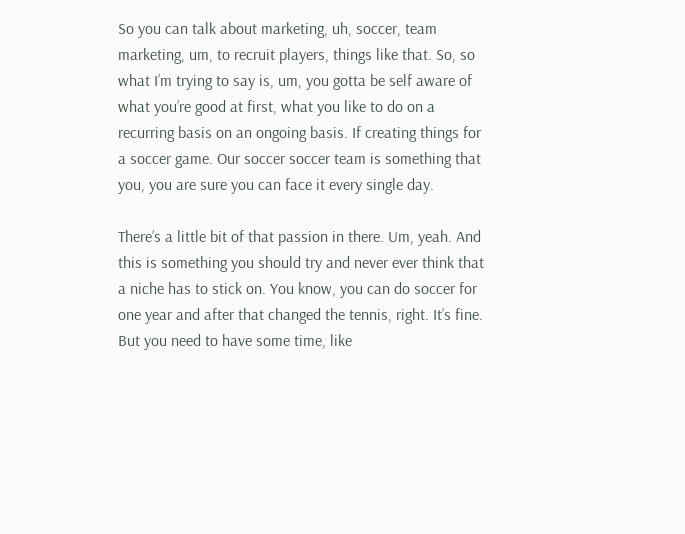So you can talk about marketing, uh, soccer, team marketing, um, to recruit players, things like that. So, so what I’m trying to say is, um, you gotta be self aware of what you’re good at first, what you like to do on a recurring basis on an ongoing basis. If creating things for a soccer game. Our soccer soccer team is something that you, you are sure you can face it every single day.

There’s a little bit of that passion in there. Um, yeah. And this is something you should try and never ever think that a niche has to stick on. You know, you can do soccer for one year and after that changed the tennis, right. It’s fine. But you need to have some time, like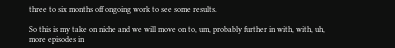three to six months off ongoing work to see some results.

So this is my take on niche and we will move on to, um, probably further in with, with, uh, more episodes in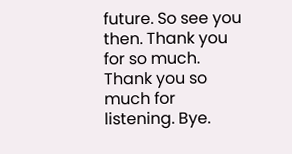future. So see you then. Thank you for so much. Thank you so much for listening. Bye.